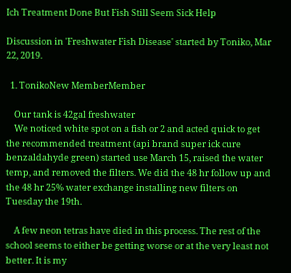Ich Treatment Done But Fish Still Seem Sick Help

Discussion in 'Freshwater Fish Disease' started by Toniko, Mar 22, 2019.

  1. TonikoNew MemberMember

    Our tank is 42gal freshwater
    We noticed white spot on a fish or 2 and acted quick to get the recommended treatment (api brand super ick cure benzaldahyde green) started use March 15, raised the water temp, and removed the filters. We did the 48 hr follow up and the 48 hr 25% water exchange installing new filters on Tuesday the 19th.

    A few neon tetras have died in this process. The rest of the school seems to either be getting worse or at the very least not better. It is my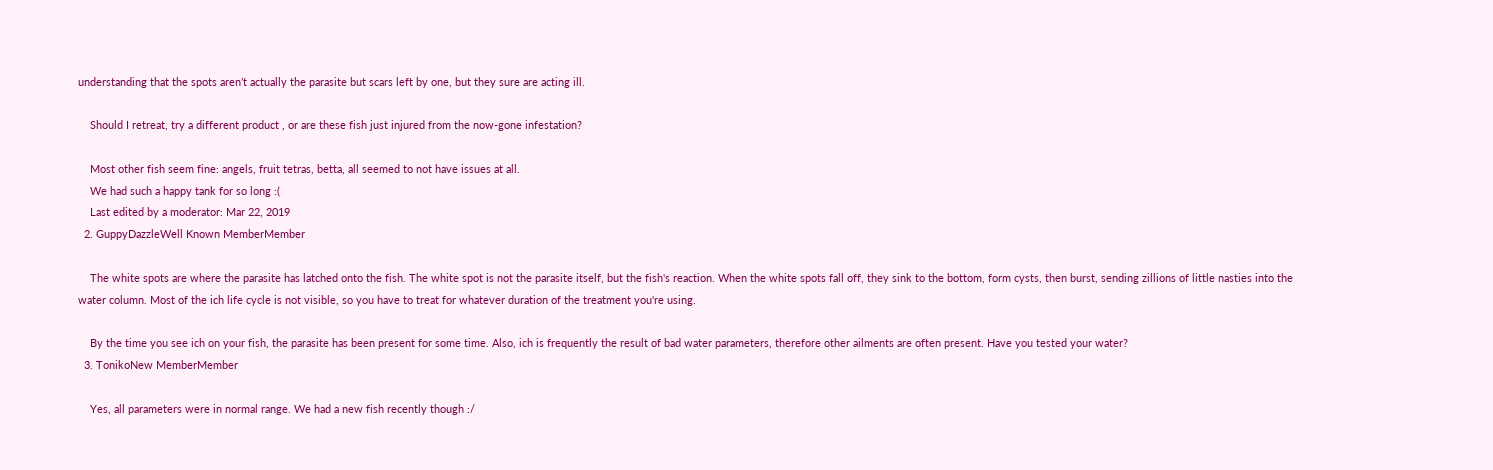understanding that the spots aren’t actually the parasite but scars left by one, but they sure are acting ill.

    Should I retreat, try a different product , or are these fish just injured from the now-gone infestation?

    Most other fish seem fine: angels, fruit tetras, betta, all seemed to not have issues at all.
    We had such a happy tank for so long :(
    Last edited by a moderator: Mar 22, 2019
  2. GuppyDazzleWell Known MemberMember

    The white spots are where the parasite has latched onto the fish. The white spot is not the parasite itself, but the fish's reaction. When the white spots fall off, they sink to the bottom, form cysts, then burst, sending zillions of little nasties into the water column. Most of the ich life cycle is not visible, so you have to treat for whatever duration of the treatment you're using.

    By the time you see ich on your fish, the parasite has been present for some time. Also, ich is frequently the result of bad water parameters, therefore other ailments are often present. Have you tested your water?
  3. TonikoNew MemberMember

    Yes, all parameters were in normal range. We had a new fish recently though :/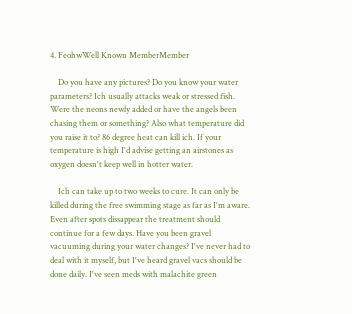4. FeohwWell Known MemberMember

    Do you have any pictures? Do you know your water parameters? Ich usually attacks weak or stressed fish. Were the neons newly added or have the angels been chasing them or something? Also what temperature did you raise it to? 86 degree heat can kill ich. If your temperature is high I'd advise getting an airstones as oxygen doesn't keep well in hotter water.

    Ich can take up to two weeks to cure. It can only be killed during the free swimming stage as far as I'm aware. Even after spots dissappear the treatment should continue for a few days. Have you been gravel vacuuming during your water changes? I've never had to deal with it myself, but I've heard gravel vacs should be done daily. I've seen meds with malachite green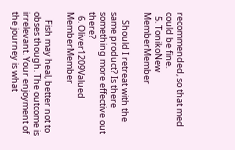recommended, so that med could be fine.
  5. TonikoNew MemberMember

    Should I retreat with the same product? Is there something more effective out there?
  6. Oliver1209Valued MemberMember

    Fish may heal, better not to obses though. The outcome is irrelevant. Your enjoyment of the journey is what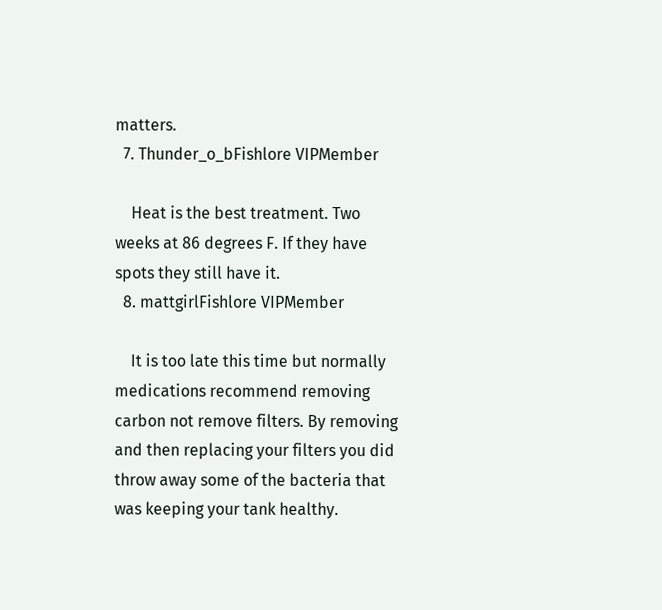matters.
  7. Thunder_o_bFishlore VIPMember

    Heat is the best treatment. Two weeks at 86 degrees F. If they have spots they still have it.
  8. mattgirlFishlore VIPMember

    It is too late this time but normally medications recommend removing carbon not remove filters. By removing and then replacing your filters you did throw away some of the bacteria that was keeping your tank healthy.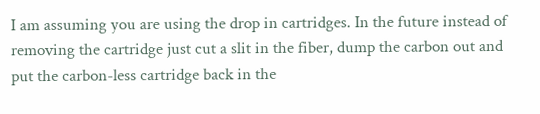I am assuming you are using the drop in cartridges. In the future instead of removing the cartridge just cut a slit in the fiber, dump the carbon out and put the carbon-less cartridge back in the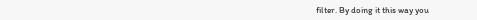filter. By doing it this way you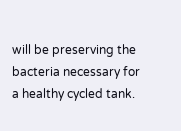will be preserving the bacteria necessary for a healthy cycled tank.